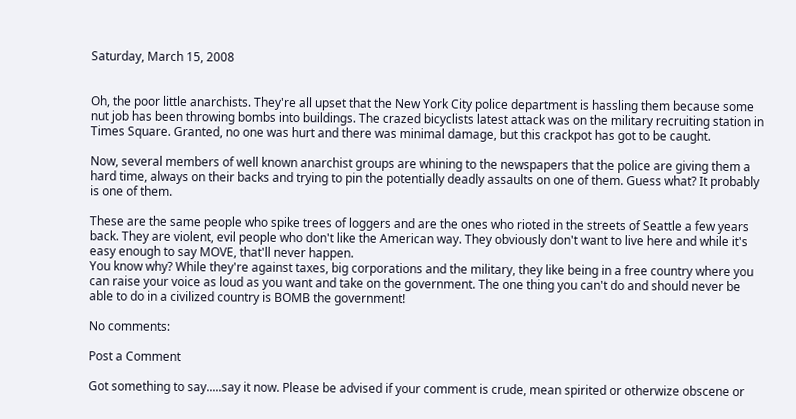Saturday, March 15, 2008


Oh, the poor little anarchists. They're all upset that the New York City police department is hassling them because some nut job has been throwing bombs into buildings. The crazed bicyclists latest attack was on the military recruiting station in Times Square. Granted, no one was hurt and there was minimal damage, but this crackpot has got to be caught.

Now, several members of well known anarchist groups are whining to the newspapers that the police are giving them a hard time, always on their backs and trying to pin the potentially deadly assaults on one of them. Guess what? It probably is one of them.

These are the same people who spike trees of loggers and are the ones who rioted in the streets of Seattle a few years back. They are violent, evil people who don't like the American way. They obviously don't want to live here and while it's easy enough to say MOVE, that'll never happen.
You know why? While they're against taxes, big corporations and the military, they like being in a free country where you can raise your voice as loud as you want and take on the government. The one thing you can't do and should never be able to do in a civilized country is BOMB the government!

No comments:

Post a Comment

Got something to say.....say it now. Please be advised if your comment is crude, mean spirited or otherwize obscene or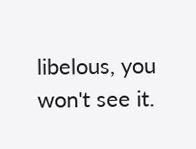libelous, you won't see it.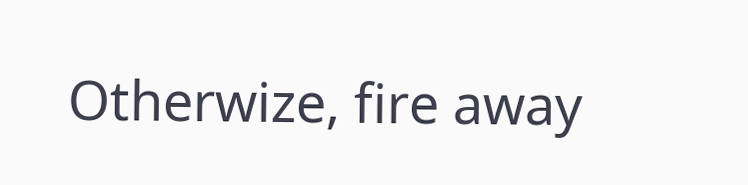Otherwize, fire away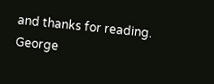and thanks for reading. George